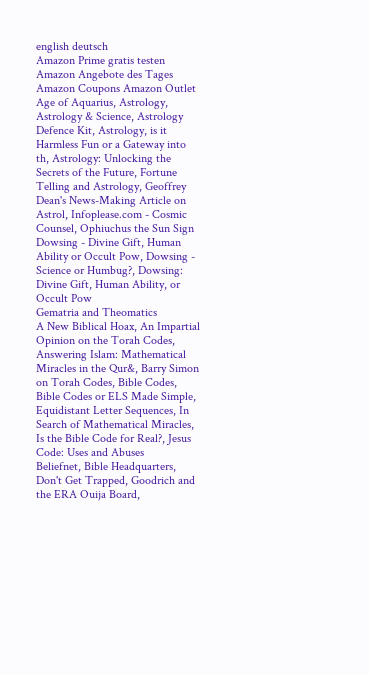english deutsch
Amazon Prime gratis testen Amazon Angebote des Tages Amazon Coupons Amazon Outlet
Age of Aquarius, Astrology, Astrology & Science, Astrology Defence Kit, Astrology, is it Harmless Fun or a Gateway into th, Astrology: Unlocking the Secrets of the Future, Fortune Telling and Astrology, Geoffrey Dean's News-Making Article on Astrol, Infoplease.com - Cosmic Counsel, Ophiuchus the Sun Sign
Dowsing - Divine Gift, Human Ability or Occult Pow, Dowsing - Science or Humbug?, Dowsing: Divine Gift, Human Ability, or Occult Pow
Gematria and Theomatics
A New Biblical Hoax, An Impartial Opinion on the Torah Codes, Answering Islam: Mathematical Miracles in the Qur&, Barry Simon on Torah Codes, Bible Codes, Bible Codes or ELS Made Simple, Equidistant Letter Sequences, In Search of Mathematical Miracles, Is the Bible Code for Real?, Jesus Code: Uses and Abuses
Beliefnet, Bible Headquarters, Don't Get Trapped, Goodrich and the ERA Ouija Board,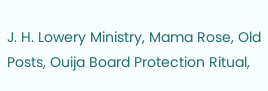J. H. Lowery Ministry, Mama Rose, Old Posts, Ouija Board Protection Ritual,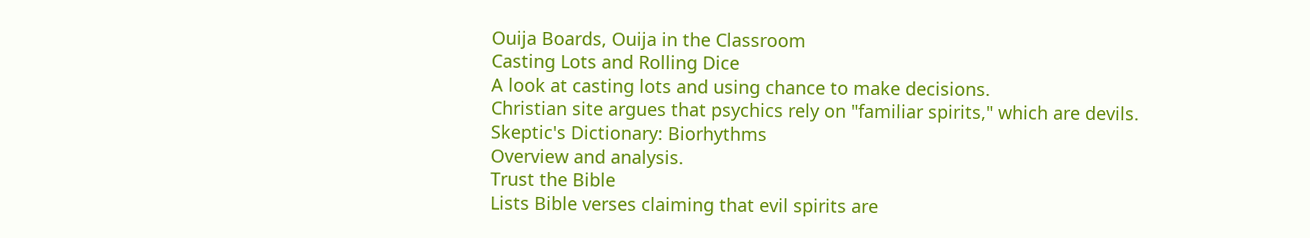Ouija Boards, Ouija in the Classroom
Casting Lots and Rolling Dice
A look at casting lots and using chance to make decisions.
Christian site argues that psychics rely on "familiar spirits," which are devils.
Skeptic's Dictionary: Biorhythms
Overview and analysis.
Trust the Bible
Lists Bible verses claiming that evil spirits are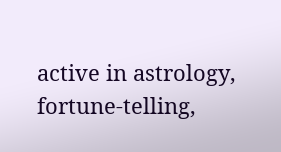active in astrology, fortune-telling,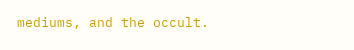mediums, and the occult.